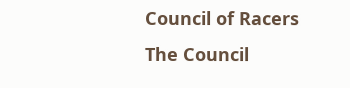Council of Racers
The Council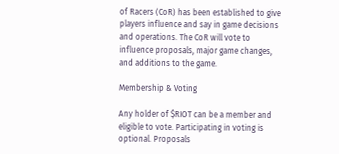of Racers (CoR) has been established to give players influence and say in game decisions and operations. The CoR will vote to influence proposals, major game changes, and additions to the game.

Membership & Voting

Any holder of $RIOT can be a member and eligible to vote. Participating in voting is optional. Proposals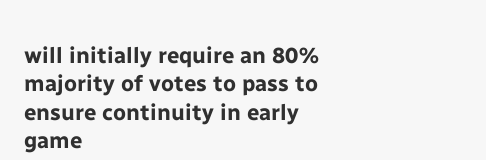will initially require an 80% majority of votes to pass to ensure continuity in early game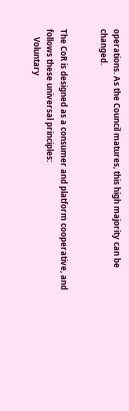operations. As the Council matures, this high majority can be changed.


The CoR is designed as a consumer and platform cooperative, and follows these universal principles:
    Voluntary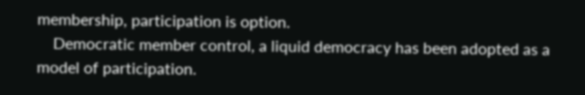membership, participation is option.
    Democratic member control, a liquid democracy has been adopted as a model of participation.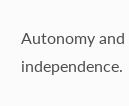Autonomy and independence.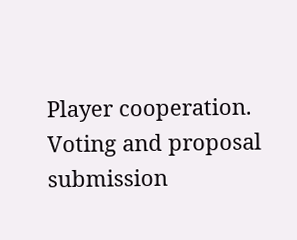Player cooperation.
Voting and proposal submission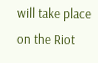will take place on the Riot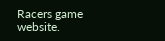Racers game website.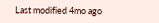Last modified 4mo ago